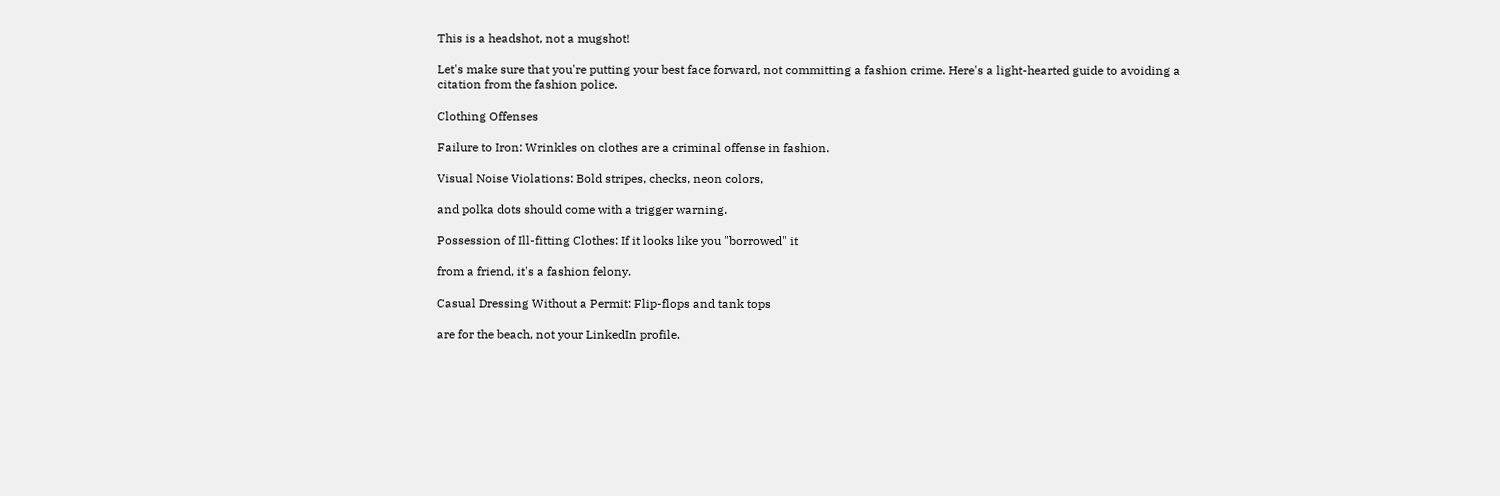This is a headshot, not a mugshot!

Let's make sure that you're putting your best face forward, not committing a fashion crime. Here's a light-hearted guide to avoiding a citation from the fashion police.

Clothing Offenses

Failure to Iron: Wrinkles on clothes are a criminal offense in fashion.

Visual Noise Violations: Bold stripes, checks, neon colors,

and polka dots should come with a trigger warning.

Possession of Ill-fitting Clothes: If it looks like you "borrowed" it

from a friend, it's a fashion felony.

Casual Dressing Without a Permit: Flip-flops and tank tops

are for the beach, not your LinkedIn profile.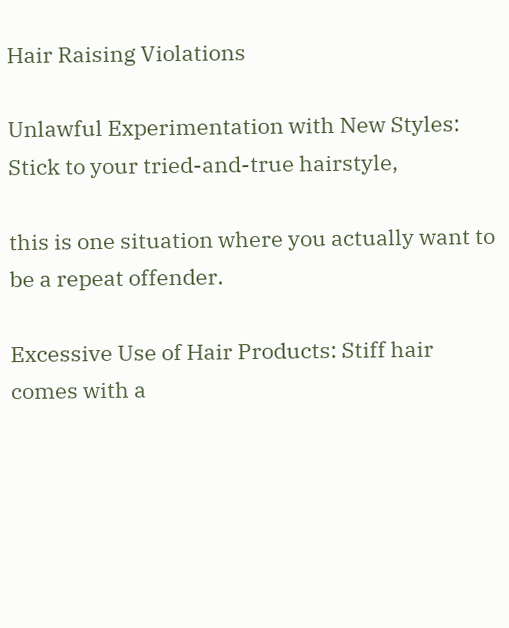Hair Raising Violations

Unlawful Experimentation with New Styles: Stick to your tried-and-true hairstyle,

this is one situation where you actually want to be a repeat offender.

Excessive Use of Hair Products: Stiff hair comes with a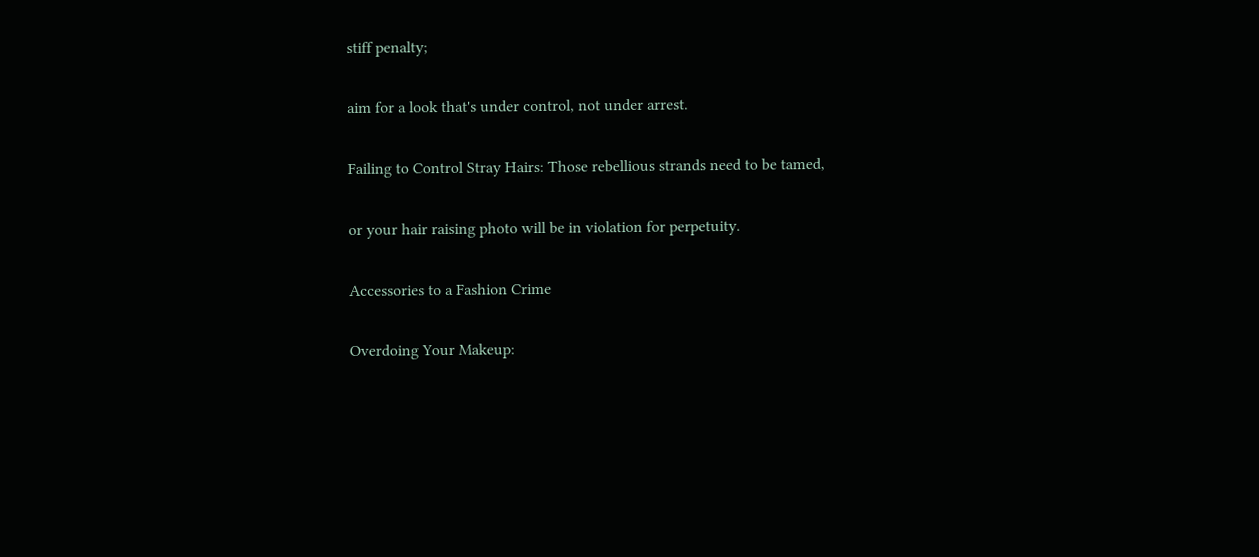stiff penalty;

aim for a look that's under control, not under arrest.

Failing to Control Stray Hairs: Those rebellious strands need to be tamed,

or your hair raising photo will be in violation for perpetuity.

Accessories to a Fashion Crime

Overdoing Your Makeup: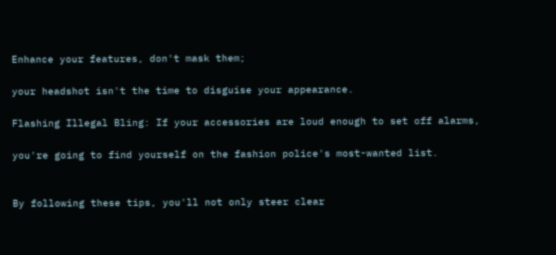Enhance your features, don't mask them;

your headshot isn't the time to disguise your appearance.

Flashing Illegal Bling: If your accessories are loud enough to set off alarms,

you're going to find yourself on the fashion police's most-wanted list.


By following these tips, you'll not only steer clear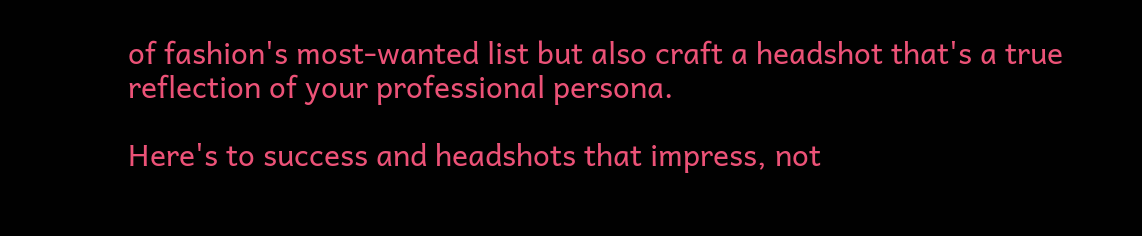of fashion's most-wanted list but also craft a headshot that's a true reflection of your professional persona.

Here's to success and headshots that impress, not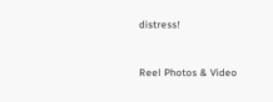distress!


Reel Photos & Video